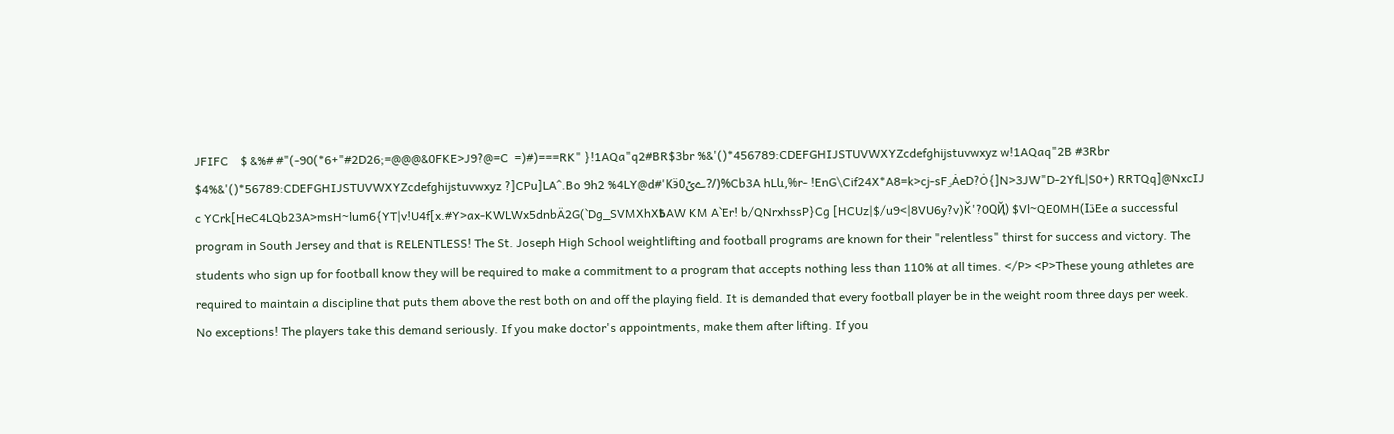JFIFC    $ &%# #"(-90(*6+"#2D26;=@@@&0FKE>J9?@=C  =)#)===RK" }!1AQa"q2#BR$3br %&'()*456789:CDEFGHIJSTUVWXYZcdefghijstuvwxyz w!1AQaq"2B #3Rbr $4%&'()*56789:CDEFGHIJSTUVWXYZcdefghijstuvwxyz ?]CPu]LA^.Bo 9h2 %4LY@d#'Kӭ0ےݶ?/)%Cb3A hLև,%r- !EnG\Cif24X*A8=k>cj-sF˼ȦeD?Ȯ{]N>3JW"D-2YfL|S0+) RRTQq]@NxcIJ c YCrk[HeC4LQb23A>msH~lum6{YT|v!U4f[x.#Y>ax-KWLWx5dnbÄ2G(`Dg_SVMXhX߿AW KM A`Er! b/QNrxhssP}Cg [HCUz|$/u9<|8VU6y?v)Ǩ'?0QҊ) $Vl~QE0MH(IڌEe a successful program in South Jersey and that is RELENTLESS! The St. Joseph High School weightlifting and football programs are known for their "relentless" thirst for success and victory. The students who sign up for football know they will be required to make a commitment to a program that accepts nothing less than 110% at all times. </P> <P>These young athletes are required to maintain a discipline that puts them above the rest both on and off the playing field. It is demanded that every football player be in the weight room three days per week. No exceptions! The players take this demand seriously. If you make doctor's appointments, make them after lifting. If you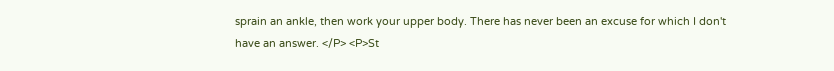sprain an ankle, then work your upper body. There has never been an excuse for which I don't have an answer. </P> <P>St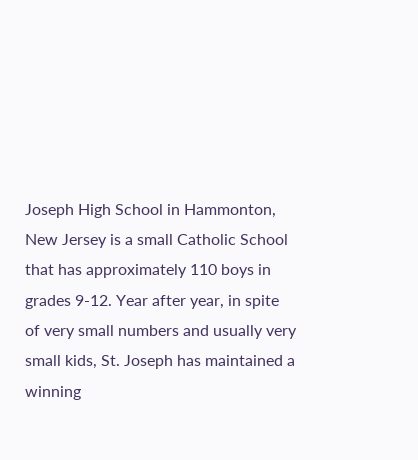Joseph High School in Hammonton, New Jersey is a small Catholic School that has approximately 110 boys in grades 9-12. Year after year, in spite of very small numbers and usually very small kids, St. Joseph has maintained a winning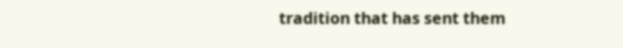tradition that has sent them